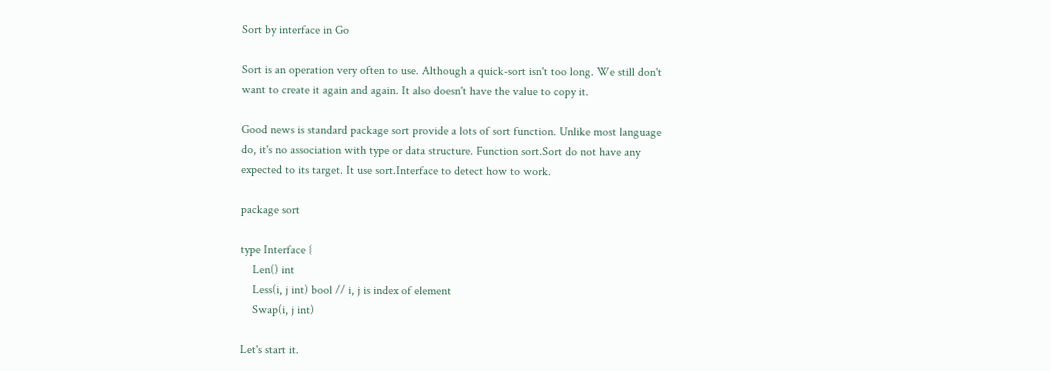Sort by interface in Go

Sort is an operation very often to use. Although a quick-sort isn't too long. We still don't want to create it again and again. It also doesn't have the value to copy it.

Good news is standard package sort provide a lots of sort function. Unlike most language do, it's no association with type or data structure. Function sort.Sort do not have any expected to its target. It use sort.Interface to detect how to work.

package sort

type Interface {
    Len() int
    Less(i, j int) bool // i, j is index of element
    Swap(i, j int)

Let's start it.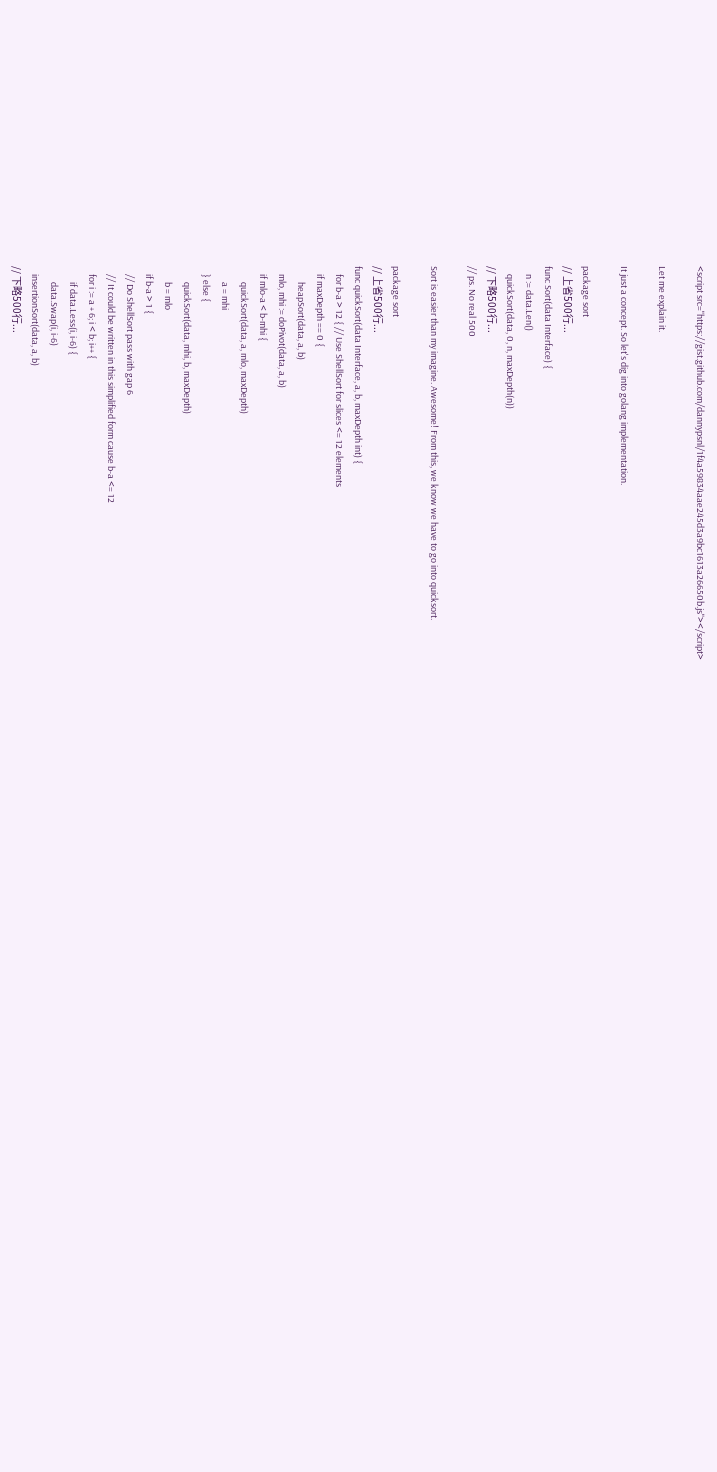<script src="https://gist.github.com/dannypsnl/1f4a59834aae245d3a9bc1613a26650b.js"></script>

Let me explain it.

It just a concept. So let's dig into golang implementation.

package sort
// 上省500行...
func Sort(data Interface) {
    n := data.Len()
    quickSort(data, 0, n, maxDepth(n))
// 下略500行...
// ps. No real 500

Sort is easier than my imagine. Awesome! From this, we know we have to go into quicksort.

package sort
// 上省500行...
func quickSort(data Interface, a, b, maxDepth int) {
    for b-a > 12 { // Use ShellSort for slices <= 12 elements
    if maxDepth == 0 {
        heapSort(data, a, b)
    mlo, mhi := doPivot(data, a, b)
    if mlo-a < b-mhi {
        quickSort(data, a, mlo, maxDepth)
        a = mhi
    } else {
        quickSort(data, mhi, b, maxDepth)
        b = mlo
    if b-a > 1 {
    // Do ShellSort pass with gap 6
    // It could be written in this simplified form cause b-a <= 12
    for i := a + 6; i < b; i++ {
        if data.Less(i, i-6) {
        data.Swap(i, i-6)
    insertionSort(data, a, b)
// 下略500行...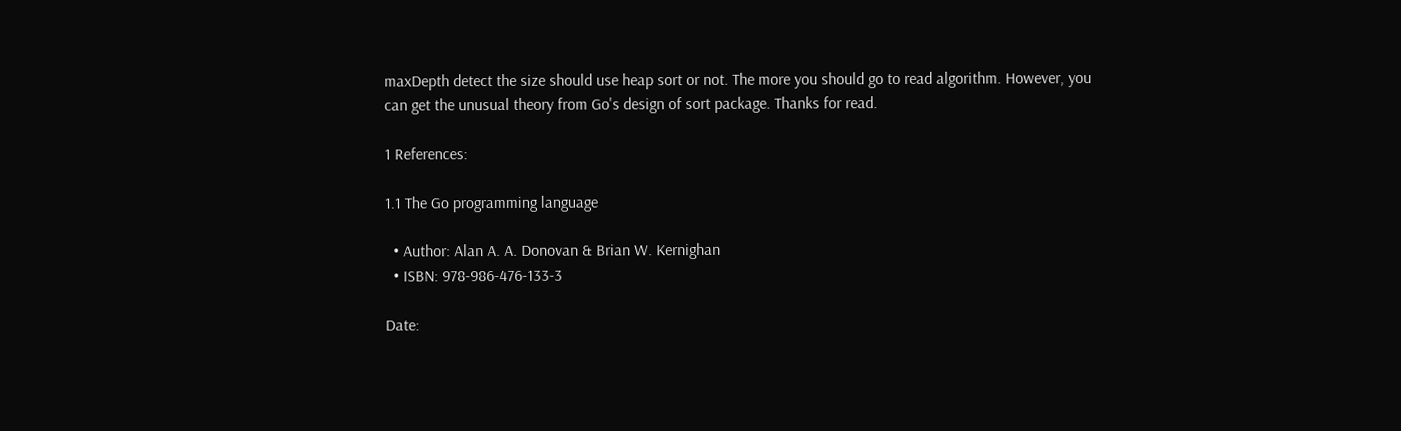maxDepth detect the size should use heap sort or not. The more you should go to read algorithm. However, you can get the unusual theory from Go's design of sort package. Thanks for read.

1 References:

1.1 The Go programming language

  • Author: Alan A. A. Donovan & Brian W. Kernighan
  • ISBN: 978-986-476-133-3

Date: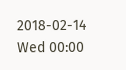2018-02-14 Wed 00:00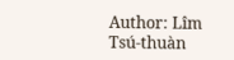Author: Lîm Tsú-thuàn